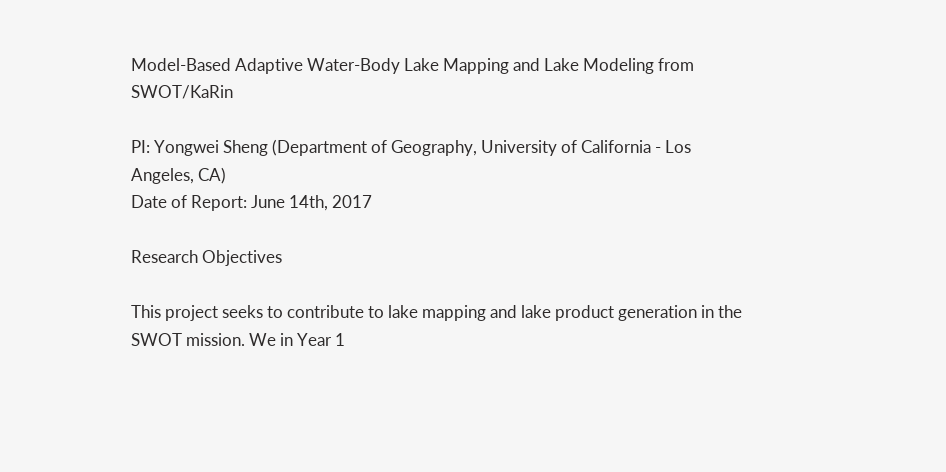Model-Based Adaptive Water-Body Lake Mapping and Lake Modeling from SWOT/KaRin

PI: Yongwei Sheng (Department of Geography, University of California - Los Angeles, CA)
Date of Report: June 14th, 2017

Research Objectives

This project seeks to contribute to lake mapping and lake product generation in the SWOT mission. We in Year 1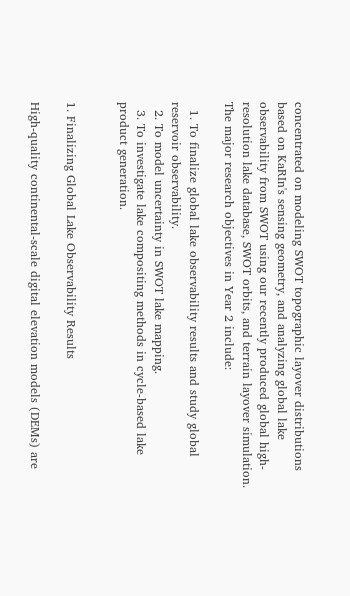concentrated on modeling SWOT topographic layover distributions based on KaRIn's sensing geometry, and analyzing global lake observability from SWOT using our recently produced global high-resolution lake database, SWOT orbits, and terrain layover simulation. The major research objectives in Year 2 include:

  1. To finalize global lake observability results and study global reservoir observability.
  2. To model uncertainty in SWOT lake mapping.
  3. To investigate lake compositing methods in cycle-based lake product generation.


1. Finalizing Global Lake Observability Results

High-quality continental-scale digital elevation models (DEMs) are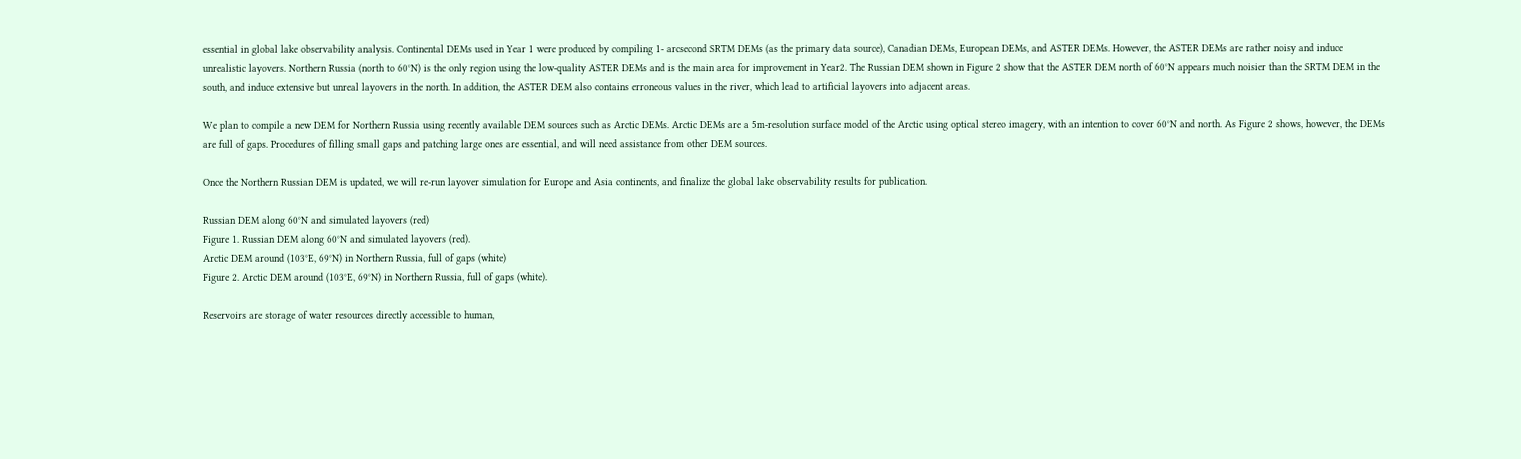essential in global lake observability analysis. Continental DEMs used in Year 1 were produced by compiling 1- arcsecond SRTM DEMs (as the primary data source), Canadian DEMs, European DEMs, and ASTER DEMs. However, the ASTER DEMs are rather noisy and induce unrealistic layovers. Northern Russia (north to 60°N) is the only region using the low-quality ASTER DEMs and is the main area for improvement in Year2. The Russian DEM shown in Figure 2 show that the ASTER DEM north of 60°N appears much noisier than the SRTM DEM in the south, and induce extensive but unreal layovers in the north. In addition, the ASTER DEM also contains erroneous values in the river, which lead to artificial layovers into adjacent areas.

We plan to compile a new DEM for Northern Russia using recently available DEM sources such as Arctic DEMs. Arctic DEMs are a 5m-resolution surface model of the Arctic using optical stereo imagery, with an intention to cover 60°N and north. As Figure 2 shows, however, the DEMs are full of gaps. Procedures of filling small gaps and patching large ones are essential, and will need assistance from other DEM sources.

Once the Northern Russian DEM is updated, we will re-run layover simulation for Europe and Asia continents, and finalize the global lake observability results for publication.

Russian DEM along 60°N and simulated layovers (red)
Figure 1. Russian DEM along 60°N and simulated layovers (red).
Arctic DEM around (103°E, 69°N) in Northern Russia, full of gaps (white)
Figure 2. Arctic DEM around (103°E, 69°N) in Northern Russia, full of gaps (white).

Reservoirs are storage of water resources directly accessible to human,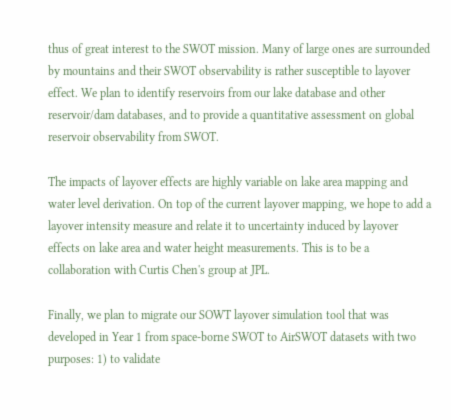thus of great interest to the SWOT mission. Many of large ones are surrounded by mountains and their SWOT observability is rather susceptible to layover effect. We plan to identify reservoirs from our lake database and other reservoir/dam databases, and to provide a quantitative assessment on global reservoir observability from SWOT.

The impacts of layover effects are highly variable on lake area mapping and water level derivation. On top of the current layover mapping, we hope to add a layover intensity measure and relate it to uncertainty induced by layover effects on lake area and water height measurements. This is to be a collaboration with Curtis Chen's group at JPL.

Finally, we plan to migrate our SOWT layover simulation tool that was developed in Year 1 from space-borne SWOT to AirSWOT datasets with two purposes: 1) to validate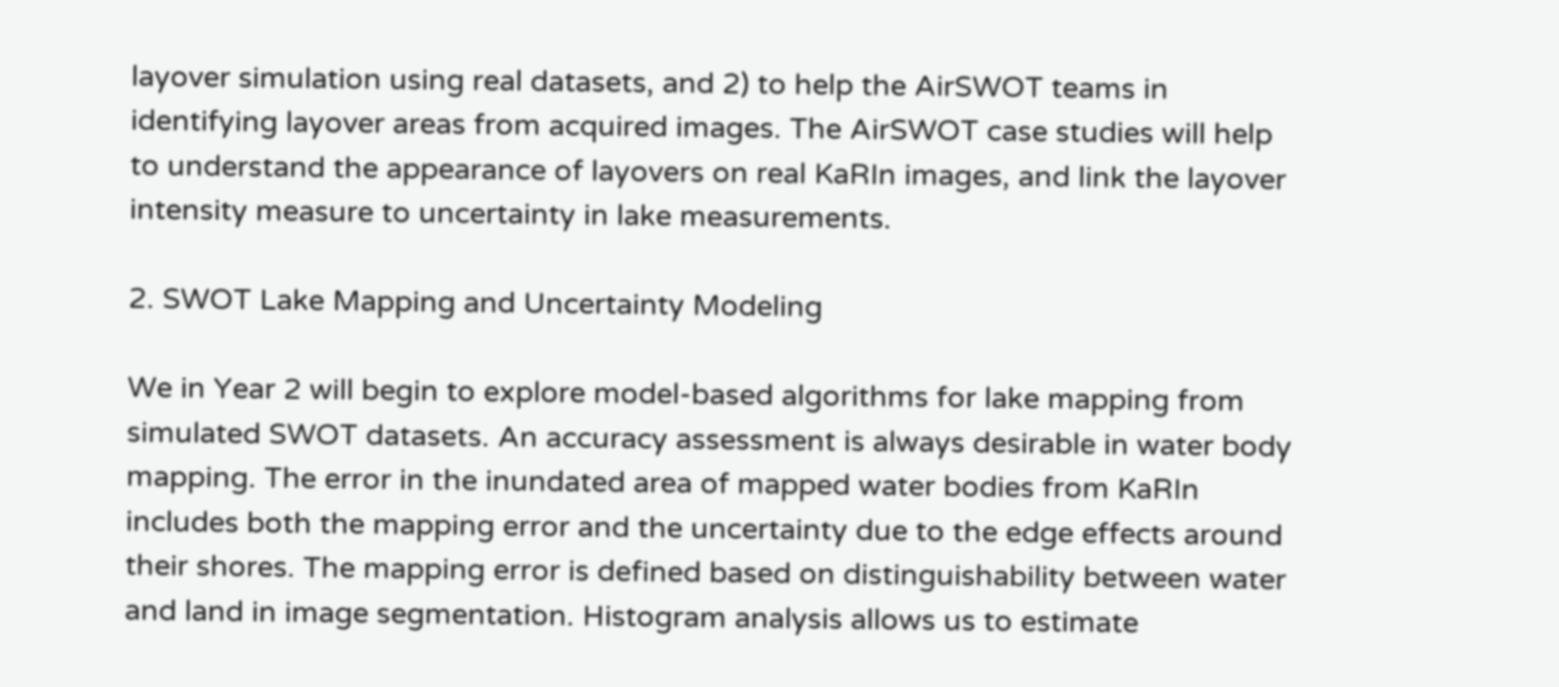layover simulation using real datasets, and 2) to help the AirSWOT teams in identifying layover areas from acquired images. The AirSWOT case studies will help to understand the appearance of layovers on real KaRIn images, and link the layover intensity measure to uncertainty in lake measurements.

2. SWOT Lake Mapping and Uncertainty Modeling

We in Year 2 will begin to explore model-based algorithms for lake mapping from simulated SWOT datasets. An accuracy assessment is always desirable in water body mapping. The error in the inundated area of mapped water bodies from KaRIn includes both the mapping error and the uncertainty due to the edge effects around their shores. The mapping error is defined based on distinguishability between water and land in image segmentation. Histogram analysis allows us to estimate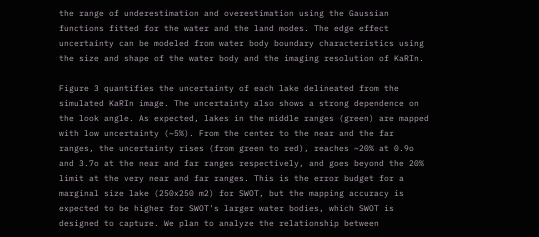the range of underestimation and overestimation using the Gaussian functions fitted for the water and the land modes. The edge effect uncertainty can be modeled from water body boundary characteristics using the size and shape of the water body and the imaging resolution of KaRIn.

Figure 3 quantifies the uncertainty of each lake delineated from the simulated KaRIn image. The uncertainty also shows a strong dependence on the look angle. As expected, lakes in the middle ranges (green) are mapped with low uncertainty (~5%). From the center to the near and the far ranges, the uncertainty rises (from green to red), reaches ~20% at 0.9o and 3.7o at the near and far ranges respectively, and goes beyond the 20% limit at the very near and far ranges. This is the error budget for a marginal size lake (250x250 m2) for SWOT, but the mapping accuracy is expected to be higher for SWOT's larger water bodies, which SWOT is designed to capture. We plan to analyze the relationship between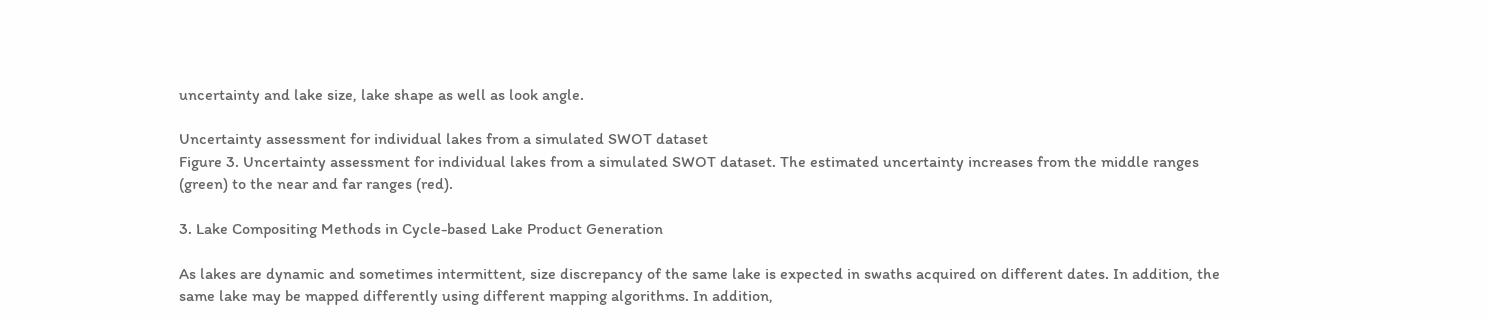uncertainty and lake size, lake shape as well as look angle.

Uncertainty assessment for individual lakes from a simulated SWOT dataset
Figure 3. Uncertainty assessment for individual lakes from a simulated SWOT dataset. The estimated uncertainty increases from the middle ranges (green) to the near and far ranges (red).

3. Lake Compositing Methods in Cycle-based Lake Product Generation

As lakes are dynamic and sometimes intermittent, size discrepancy of the same lake is expected in swaths acquired on different dates. In addition, the same lake may be mapped differently using different mapping algorithms. In addition,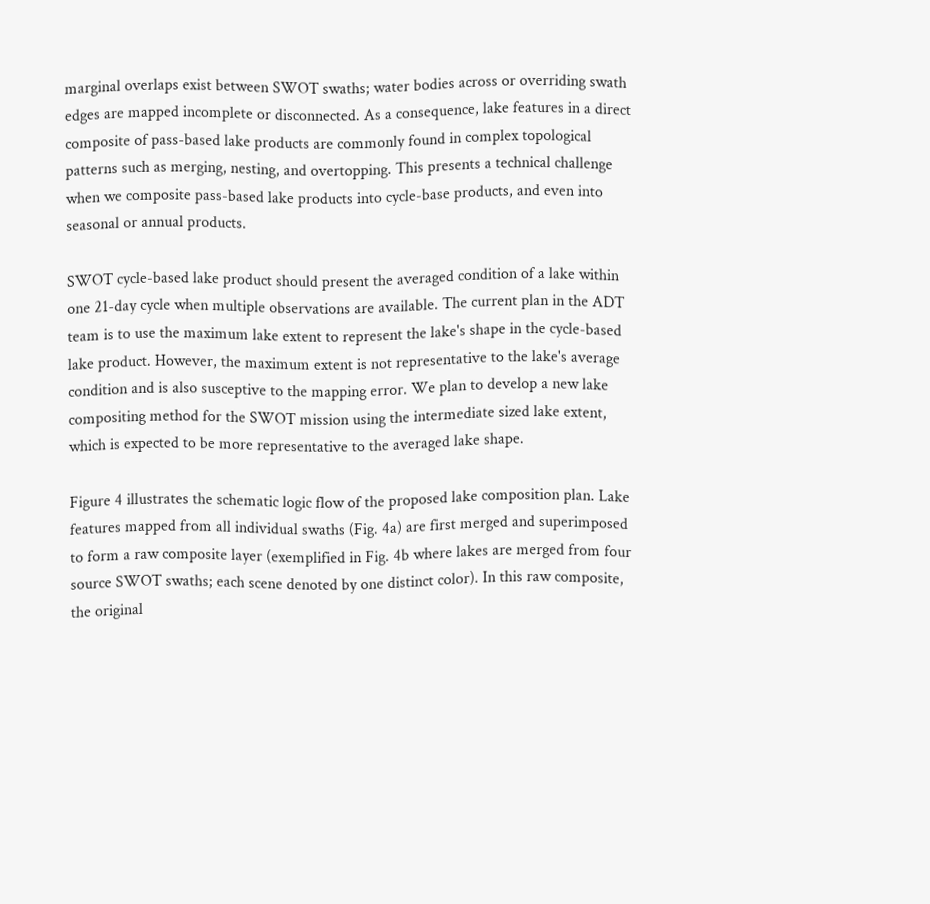marginal overlaps exist between SWOT swaths; water bodies across or overriding swath edges are mapped incomplete or disconnected. As a consequence, lake features in a direct composite of pass-based lake products are commonly found in complex topological patterns such as merging, nesting, and overtopping. This presents a technical challenge when we composite pass-based lake products into cycle-base products, and even into seasonal or annual products.

SWOT cycle-based lake product should present the averaged condition of a lake within one 21-day cycle when multiple observations are available. The current plan in the ADT team is to use the maximum lake extent to represent the lake's shape in the cycle-based lake product. However, the maximum extent is not representative to the lake's average condition and is also susceptive to the mapping error. We plan to develop a new lake compositing method for the SWOT mission using the intermediate sized lake extent, which is expected to be more representative to the averaged lake shape.

Figure 4 illustrates the schematic logic flow of the proposed lake composition plan. Lake features mapped from all individual swaths (Fig. 4a) are first merged and superimposed to form a raw composite layer (exemplified in Fig. 4b where lakes are merged from four source SWOT swaths; each scene denoted by one distinct color). In this raw composite, the original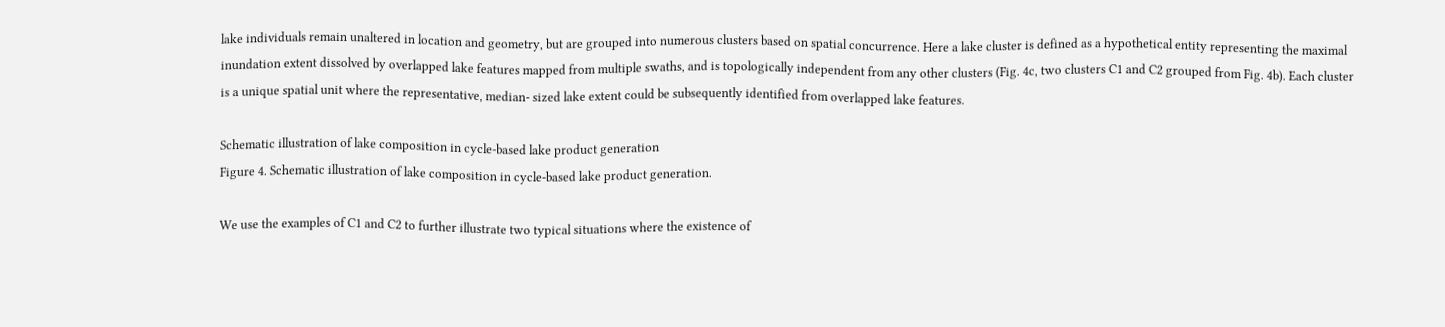lake individuals remain unaltered in location and geometry, but are grouped into numerous clusters based on spatial concurrence. Here a lake cluster is defined as a hypothetical entity representing the maximal inundation extent dissolved by overlapped lake features mapped from multiple swaths, and is topologically independent from any other clusters (Fig. 4c, two clusters C1 and C2 grouped from Fig. 4b). Each cluster is a unique spatial unit where the representative, median- sized lake extent could be subsequently identified from overlapped lake features.

Schematic illustration of lake composition in cycle-based lake product generation
Figure 4. Schematic illustration of lake composition in cycle-based lake product generation.

We use the examples of C1 and C2 to further illustrate two typical situations where the existence of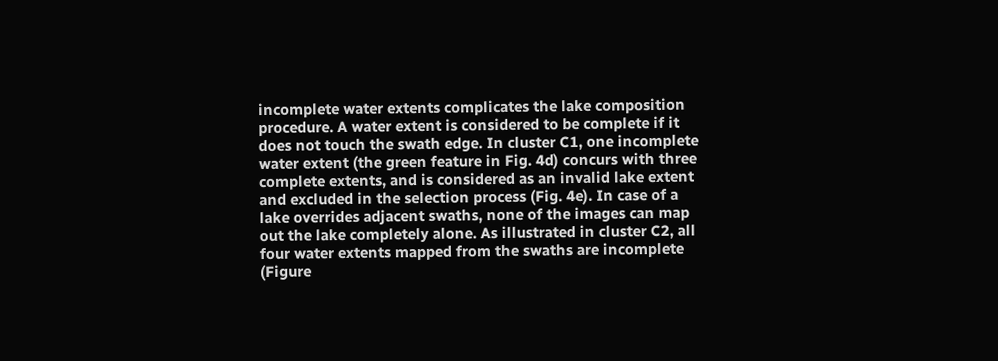incomplete water extents complicates the lake composition procedure. A water extent is considered to be complete if it does not touch the swath edge. In cluster C1, one incomplete water extent (the green feature in Fig. 4d) concurs with three complete extents, and is considered as an invalid lake extent and excluded in the selection process (Fig. 4e). In case of a lake overrides adjacent swaths, none of the images can map out the lake completely alone. As illustrated in cluster C2, all four water extents mapped from the swaths are incomplete (Figure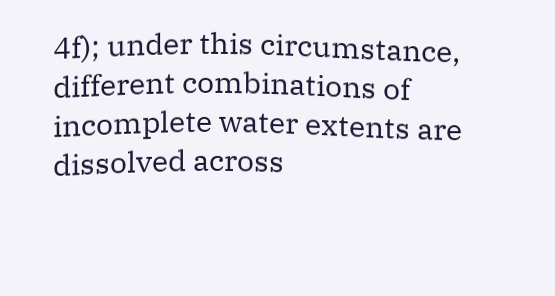4f); under this circumstance, different combinations of incomplete water extents are dissolved across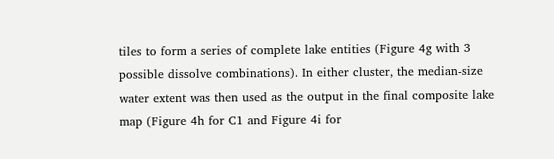tiles to form a series of complete lake entities (Figure 4g with 3 possible dissolve combinations). In either cluster, the median-size water extent was then used as the output in the final composite lake map (Figure 4h for C1 and Figure 4i for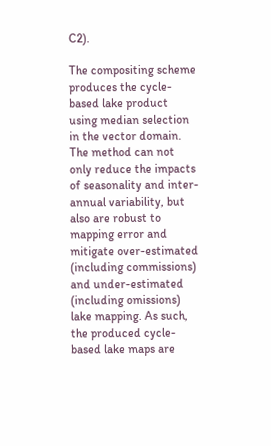C2).

The compositing scheme produces the cycle-based lake product using median selection in the vector domain. The method can not only reduce the impacts of seasonality and inter-annual variability, but also are robust to mapping error and mitigate over-estimated (including commissions) and under-estimated (including omissions) lake mapping. As such, the produced cycle-based lake maps are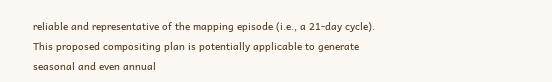reliable and representative of the mapping episode (i.e., a 21-day cycle). This proposed compositing plan is potentially applicable to generate seasonal and even annual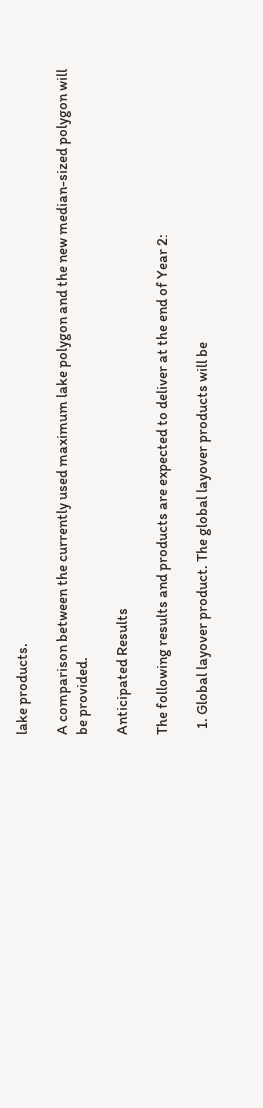lake products.

A comparison between the currently used maximum lake polygon and the new median-sized polygon will be provided.

Anticipated Results

The following results and products are expected to deliver at the end of Year 2:

  1. Global layover product. The global layover products will be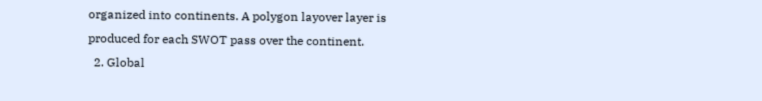organized into continents. A polygon layover layer is produced for each SWOT pass over the continent.
  2. Global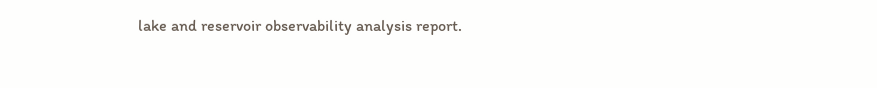lake and reservoir observability analysis report.